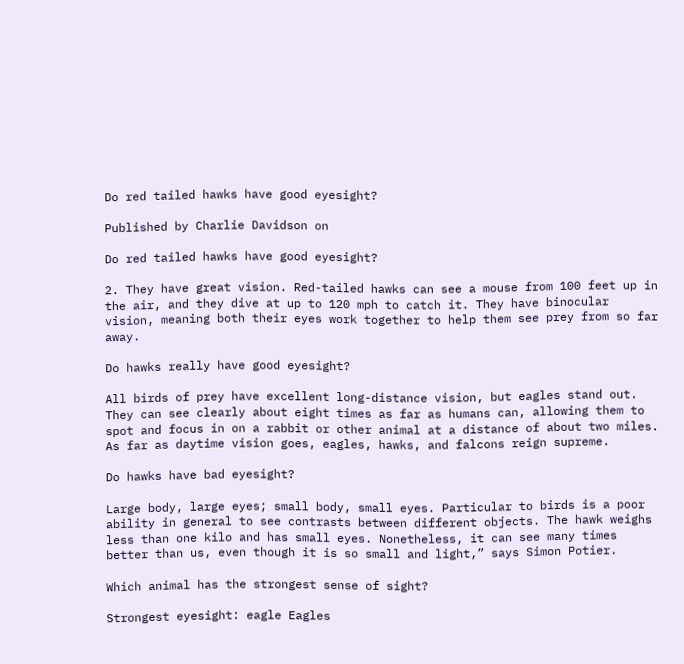Do red tailed hawks have good eyesight?

Published by Charlie Davidson on

Do red tailed hawks have good eyesight?

2. They have great vision. Red-tailed hawks can see a mouse from 100 feet up in the air, and they dive at up to 120 mph to catch it. They have binocular vision, meaning both their eyes work together to help them see prey from so far away.

Do hawks really have good eyesight?

All birds of prey have excellent long-distance vision, but eagles stand out. They can see clearly about eight times as far as humans can, allowing them to spot and focus in on a rabbit or other animal at a distance of about two miles. As far as daytime vision goes, eagles, hawks, and falcons reign supreme.

Do hawks have bad eyesight?

Large body, large eyes; small body, small eyes. Particular to birds is a poor ability in general to see contrasts between different objects. The hawk weighs less than one kilo and has small eyes. Nonetheless, it can see many times better than us, even though it is so small and light,” says Simon Potier.

Which animal has the strongest sense of sight?

Strongest eyesight: eagle Eagles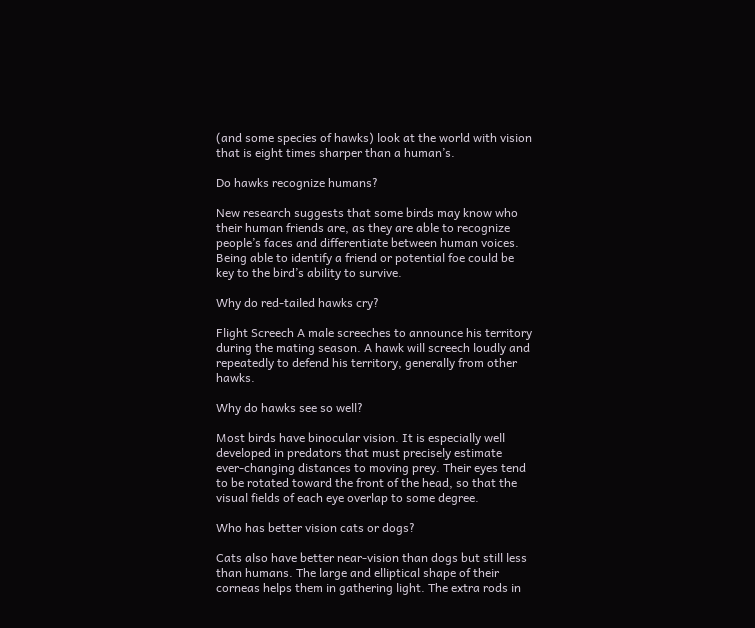(and some species of hawks) look at the world with vision that is eight times sharper than a human’s.

Do hawks recognize humans?

New research suggests that some birds may know who their human friends are, as they are able to recognize people’s faces and differentiate between human voices. Being able to identify a friend or potential foe could be key to the bird’s ability to survive.

Why do red-tailed hawks cry?

Flight Screech A male screeches to announce his territory during the mating season. A hawk will screech loudly and repeatedly to defend his territory, generally from other hawks.

Why do hawks see so well?

Most birds have binocular vision. It is especially well developed in predators that must precisely estimate ever-changing distances to moving prey. Their eyes tend to be rotated toward the front of the head, so that the visual fields of each eye overlap to some degree.

Who has better vision cats or dogs?

Cats also have better near-vision than dogs but still less than humans. The large and elliptical shape of their corneas helps them in gathering light. The extra rods in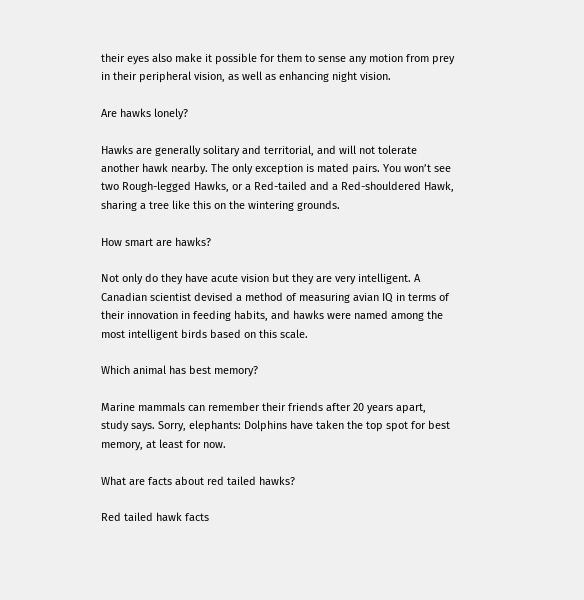their eyes also make it possible for them to sense any motion from prey in their peripheral vision, as well as enhancing night vision.

Are hawks lonely?

Hawks are generally solitary and territorial, and will not tolerate another hawk nearby. The only exception is mated pairs. You won’t see two Rough-legged Hawks, or a Red-tailed and a Red-shouldered Hawk, sharing a tree like this on the wintering grounds.

How smart are hawks?

Not only do they have acute vision but they are very intelligent. A Canadian scientist devised a method of measuring avian IQ in terms of their innovation in feeding habits, and hawks were named among the most intelligent birds based on this scale.

Which animal has best memory?

Marine mammals can remember their friends after 20 years apart, study says. Sorry, elephants: Dolphins have taken the top spot for best memory, at least for now.

What are facts about red tailed hawks?

Red tailed hawk facts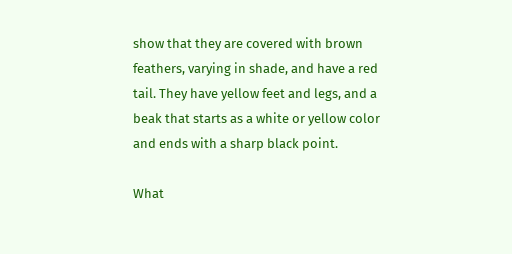show that they are covered with brown feathers, varying in shade, and have a red tail. They have yellow feet and legs, and a beak that starts as a white or yellow color and ends with a sharp black point.

What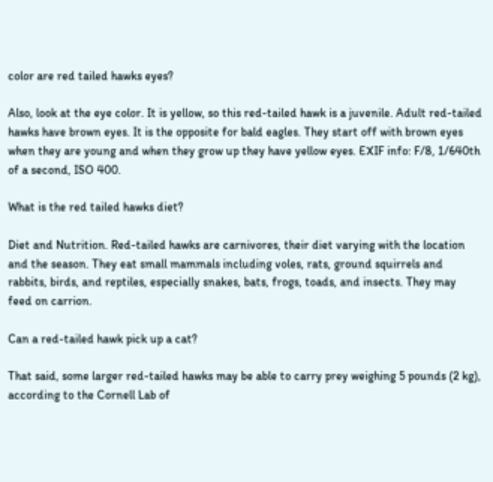color are red tailed hawks eyes?

Also, look at the eye color. It is yellow, so this red-tailed hawk is a juvenile. Adult red-tailed hawks have brown eyes. It is the opposite for bald eagles. They start off with brown eyes when they are young and when they grow up they have yellow eyes. EXIF info: F/8, 1/640th of a second, ISO 400.

What is the red tailed hawks diet?

Diet and Nutrition. Red-tailed hawks are carnivores, their diet varying with the location and the season. They eat small mammals including voles, rats, ground squirrels and rabbits, birds, and reptiles, especially snakes, bats, frogs, toads, and insects. They may feed on carrion.

Can a red-tailed hawk pick up a cat?

That said, some larger red-tailed hawks may be able to carry prey weighing 5 pounds (2 kg), according to the Cornell Lab of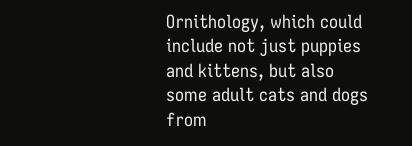Ornithology, which could include not just puppies and kittens, but also some adult cats and dogs from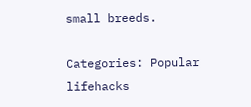small breeds.

Categories: Popular lifehacks